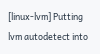[linux-lvm] Putting lvm autodetect into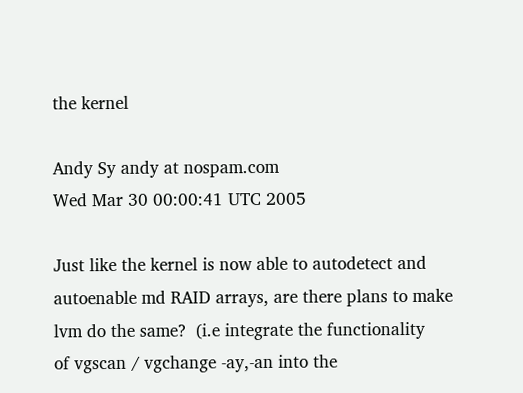the kernel

Andy Sy andy at nospam.com
Wed Mar 30 00:00:41 UTC 2005

Just like the kernel is now able to autodetect and
autoenable md RAID arrays, are there plans to make
lvm do the same?  (i.e integrate the functionality
of vgscan / vgchange -ay,-an into the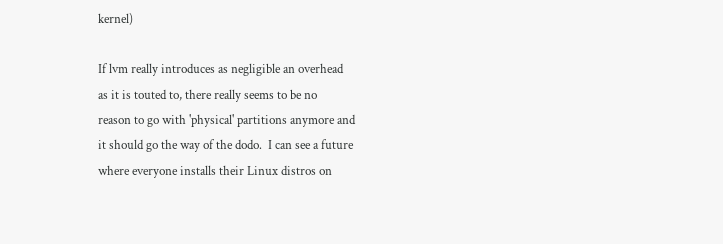kernel)

If lvm really introduces as negligible an overhead
as it is touted to, there really seems to be no
reason to go with 'physical' partitions anymore and
it should go the way of the dodo.  I can see a future
where everyone installs their Linux distros on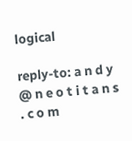logical

reply-to: a n d y @ n e o t i t a n s . c o m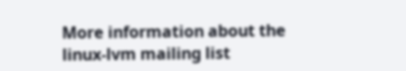More information about the linux-lvm mailing list